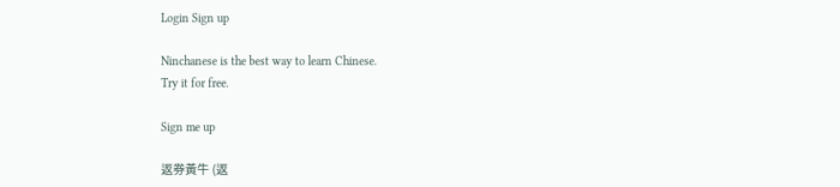Login Sign up

Ninchanese is the best way to learn Chinese.
Try it for free.

Sign me up

返券黃牛 (返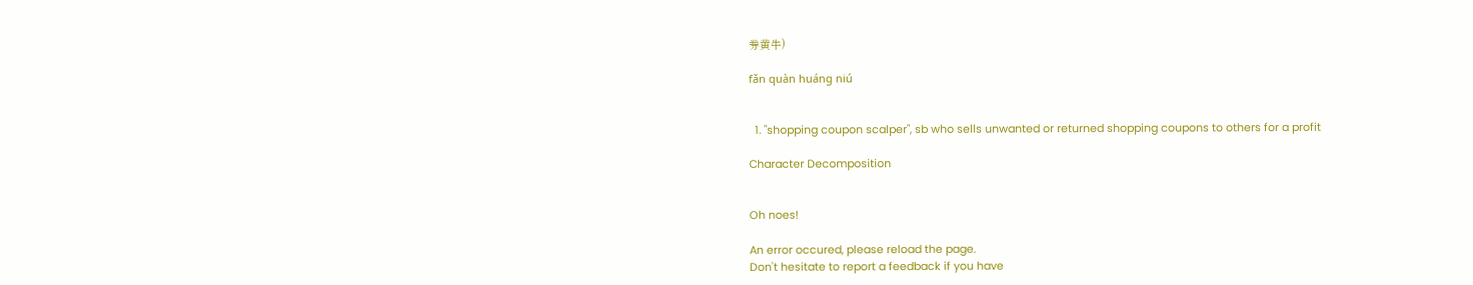券黄牛)

fǎn quàn huáng niú


  1. "shopping coupon scalper", sb who sells unwanted or returned shopping coupons to others for a profit

Character Decomposition


Oh noes!

An error occured, please reload the page.
Don't hesitate to report a feedback if you have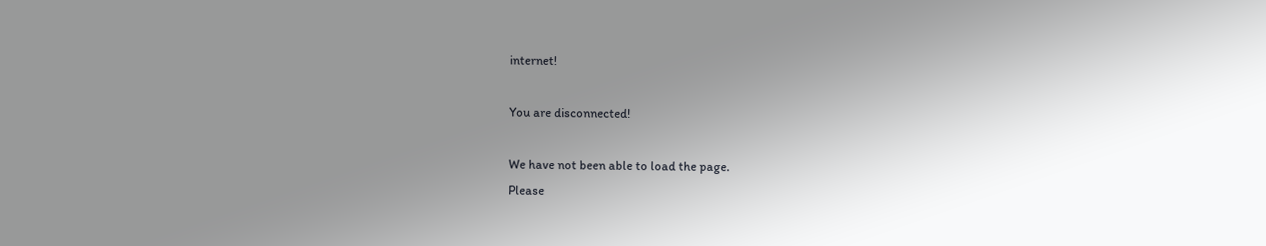internet!

You are disconnected!

We have not been able to load the page.
Please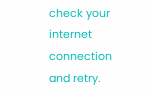check your internet connection and retry.